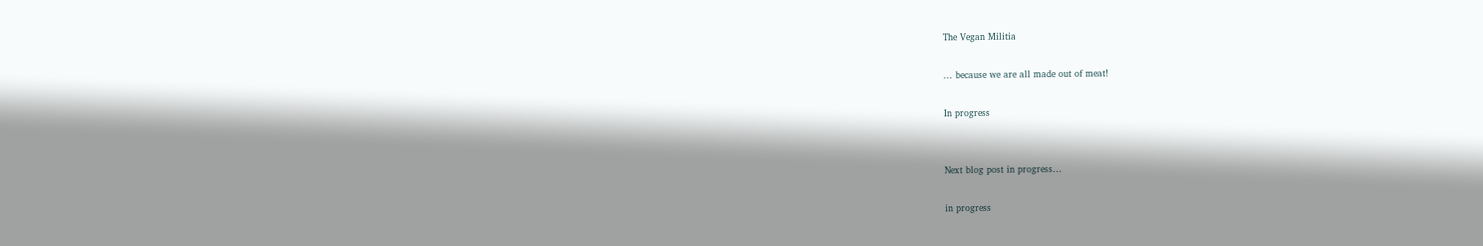The Vegan Militia

... because we are all made out of meat!

In progress


Next blog post in progress…

in progress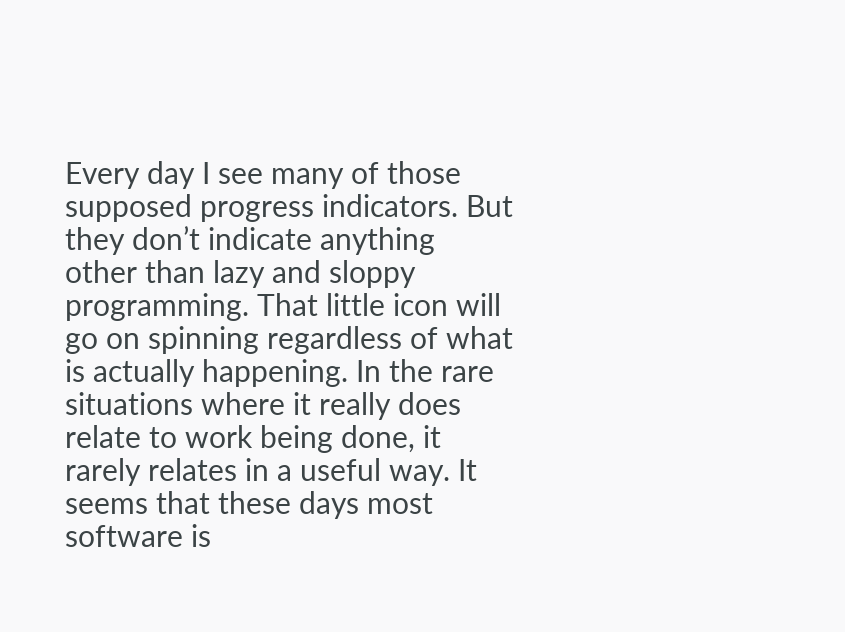Every day I see many of those supposed progress indicators. But they don’t indicate anything other than lazy and sloppy programming. That little icon will go on spinning regardless of what is actually happening. In the rare situations where it really does relate to work being done, it rarely relates in a useful way. It seems that these days most software is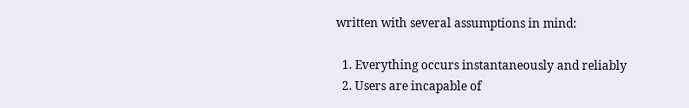written with several assumptions in mind:

  1. Everything occurs instantaneously and reliably
  2. Users are incapable of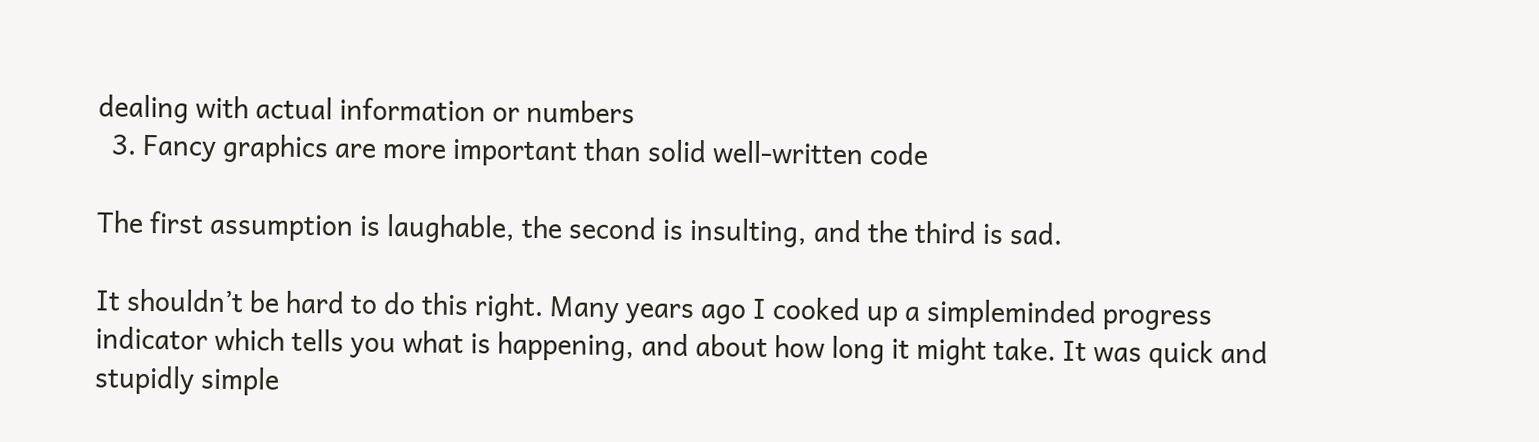dealing with actual information or numbers
  3. Fancy graphics are more important than solid well-written code

The first assumption is laughable, the second is insulting, and the third is sad.

It shouldn’t be hard to do this right. Many years ago I cooked up a simpleminded progress indicator which tells you what is happening, and about how long it might take. It was quick and stupidly simple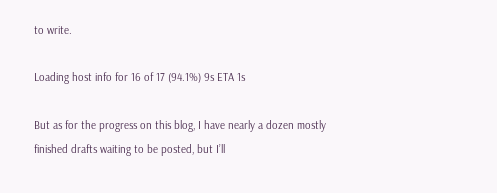to write.

Loading host info for 16 of 17 (94.1%) 9s ETA 1s

But as for the progress on this blog, I have nearly a dozen mostly finished drafts waiting to be posted, but I’ll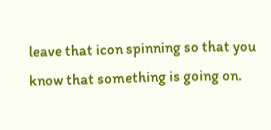leave that icon spinning so that you know that something is going on.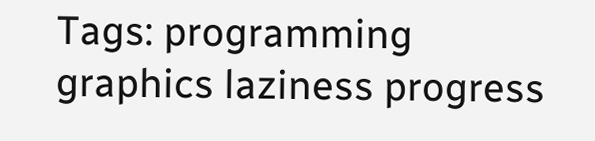Tags: programming graphics laziness progress